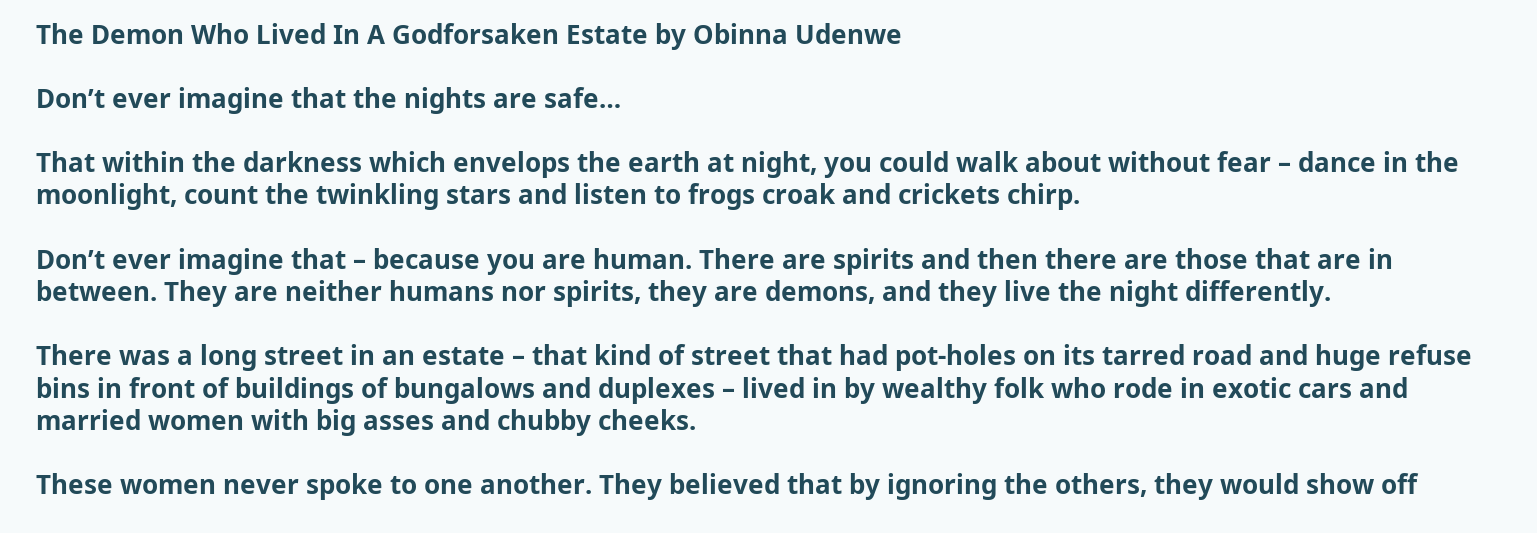The Demon Who Lived In A Godforsaken Estate by Obinna Udenwe

Don’t ever imagine that the nights are safe…

That within the darkness which envelops the earth at night, you could walk about without fear – dance in the moonlight, count the twinkling stars and listen to frogs croak and crickets chirp.

Don’t ever imagine that – because you are human. There are spirits and then there are those that are in between. They are neither humans nor spirits, they are demons, and they live the night differently.

There was a long street in an estate – that kind of street that had pot-holes on its tarred road and huge refuse bins in front of buildings of bungalows and duplexes – lived in by wealthy folk who rode in exotic cars and married women with big asses and chubby cheeks.

These women never spoke to one another. They believed that by ignoring the others, they would show off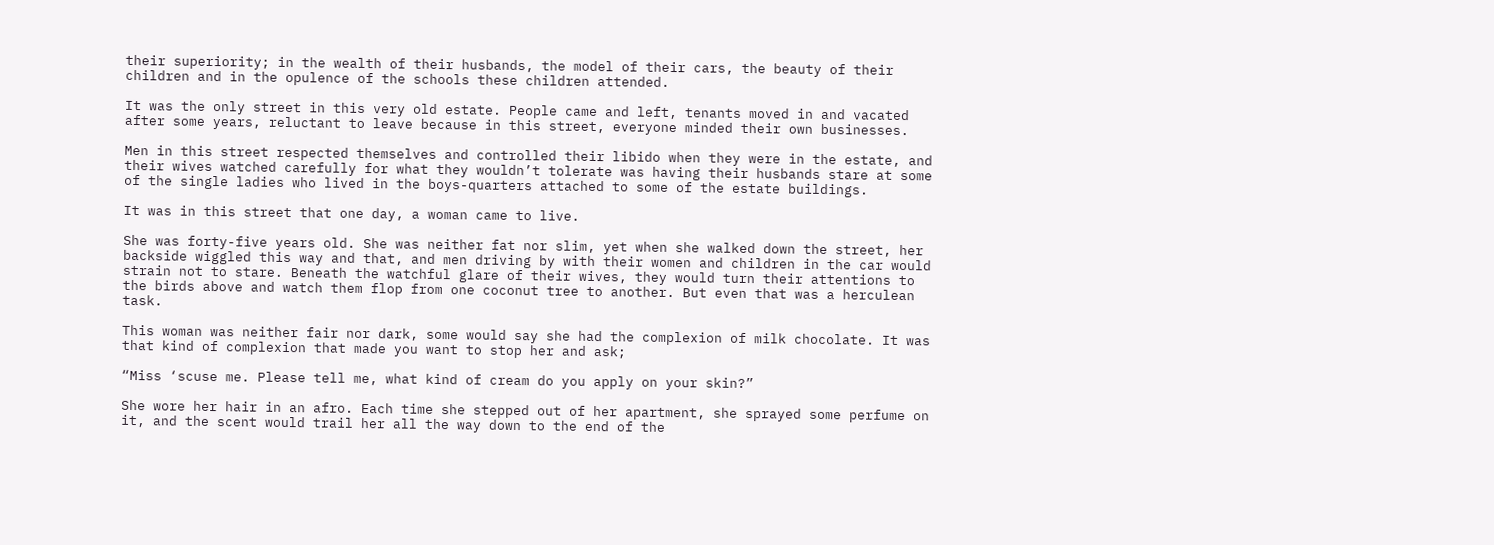their superiority; in the wealth of their husbands, the model of their cars, the beauty of their children and in the opulence of the schools these children attended.

It was the only street in this very old estate. People came and left, tenants moved in and vacated after some years, reluctant to leave because in this street, everyone minded their own businesses.

Men in this street respected themselves and controlled their libido when they were in the estate, and their wives watched carefully for what they wouldn’t tolerate was having their husbands stare at some of the single ladies who lived in the boys-quarters attached to some of the estate buildings.

It was in this street that one day, a woman came to live.

She was forty-five years old. She was neither fat nor slim, yet when she walked down the street, her backside wiggled this way and that, and men driving by with their women and children in the car would strain not to stare. Beneath the watchful glare of their wives, they would turn their attentions to the birds above and watch them flop from one coconut tree to another. But even that was a herculean task.

This woman was neither fair nor dark, some would say she had the complexion of milk chocolate. It was that kind of complexion that made you want to stop her and ask;

“Miss ‘scuse me. Please tell me, what kind of cream do you apply on your skin?”

She wore her hair in an afro. Each time she stepped out of her apartment, she sprayed some perfume on it, and the scent would trail her all the way down to the end of the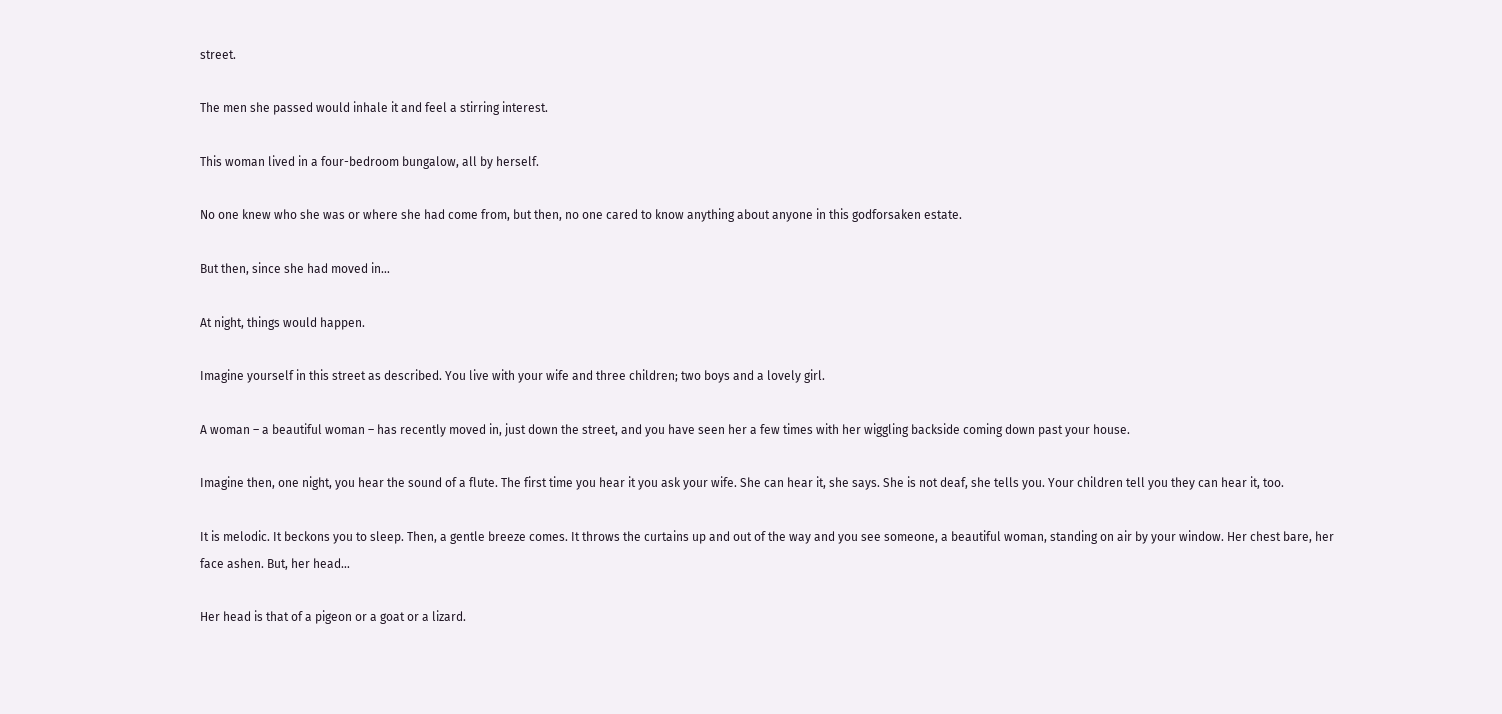street.

The men she passed would inhale it and feel a stirring interest.

This woman lived in a four-bedroom bungalow, all by herself.

No one knew who she was or where she had come from, but then, no one cared to know anything about anyone in this godforsaken estate.

But then, since she had moved in…

At night, things would happen.

Imagine yourself in this street as described. You live with your wife and three children; two boys and a lovely girl.

A woman – a beautiful woman – has recently moved in, just down the street, and you have seen her a few times with her wiggling backside coming down past your house.

Imagine then, one night, you hear the sound of a flute. The first time you hear it you ask your wife. She can hear it, she says. She is not deaf, she tells you. Your children tell you they can hear it, too.

It is melodic. It beckons you to sleep. Then, a gentle breeze comes. It throws the curtains up and out of the way and you see someone, a beautiful woman, standing on air by your window. Her chest bare, her face ashen. But, her head…

Her head is that of a pigeon or a goat or a lizard.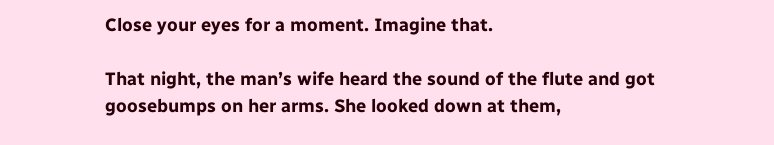Close your eyes for a moment. Imagine that.

That night, the man’s wife heard the sound of the flute and got goosebumps on her arms. She looked down at them,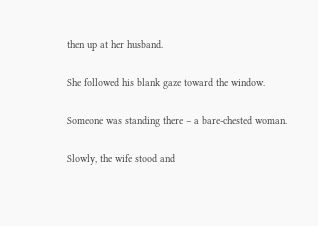then up at her husband.

She followed his blank gaze toward the window.

Someone was standing there – a bare-chested woman.

Slowly, the wife stood and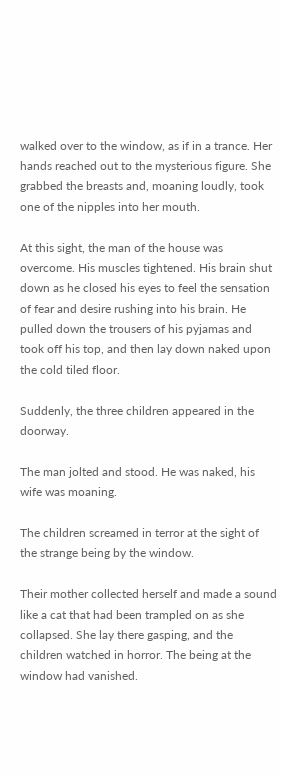walked over to the window, as if in a trance. Her hands reached out to the mysterious figure. She grabbed the breasts and, moaning loudly, took one of the nipples into her mouth.

At this sight, the man of the house was overcome. His muscles tightened. His brain shut down as he closed his eyes to feel the sensation of fear and desire rushing into his brain. He pulled down the trousers of his pyjamas and took off his top, and then lay down naked upon the cold tiled floor.

Suddenly, the three children appeared in the doorway.

The man jolted and stood. He was naked, his wife was moaning.

The children screamed in terror at the sight of the strange being by the window.

Their mother collected herself and made a sound like a cat that had been trampled on as she collapsed. She lay there gasping, and the children watched in horror. The being at the window had vanished.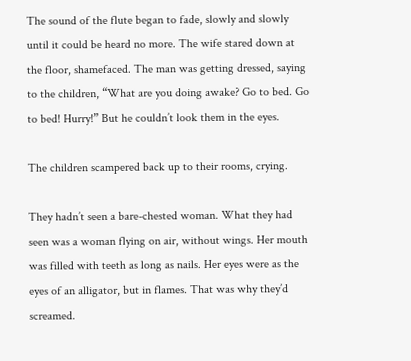The sound of the flute began to fade, slowly and slowly until it could be heard no more. The wife stared down at the floor, shamefaced. The man was getting dressed, saying to the children, “What are you doing awake? Go to bed. Go to bed! Hurry!” But he couldn’t look them in the eyes.

The children scampered back up to their rooms, crying.

They hadn’t seen a bare-chested woman. What they had seen was a woman flying on air, without wings. Her mouth was filled with teeth as long as nails. Her eyes were as the eyes of an alligator, but in flames. That was why they’d screamed.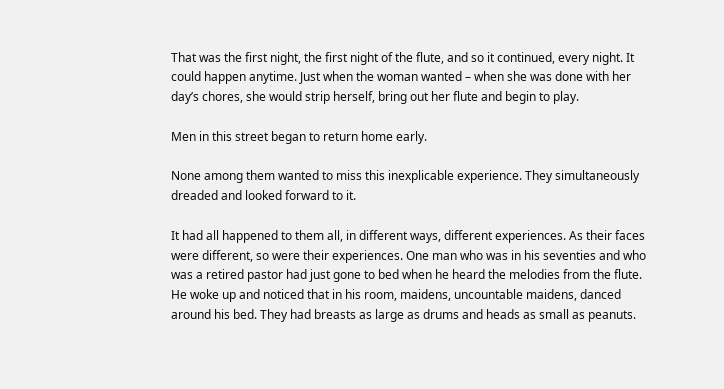That was the first night, the first night of the flute, and so it continued, every night. It could happen anytime. Just when the woman wanted – when she was done with her day’s chores, she would strip herself, bring out her flute and begin to play.

Men in this street began to return home early.

None among them wanted to miss this inexplicable experience. They simultaneously dreaded and looked forward to it.

It had all happened to them all, in different ways, different experiences. As their faces were different, so were their experiences. One man who was in his seventies and who was a retired pastor had just gone to bed when he heard the melodies from the flute. He woke up and noticed that in his room, maidens, uncountable maidens, danced around his bed. They had breasts as large as drums and heads as small as peanuts.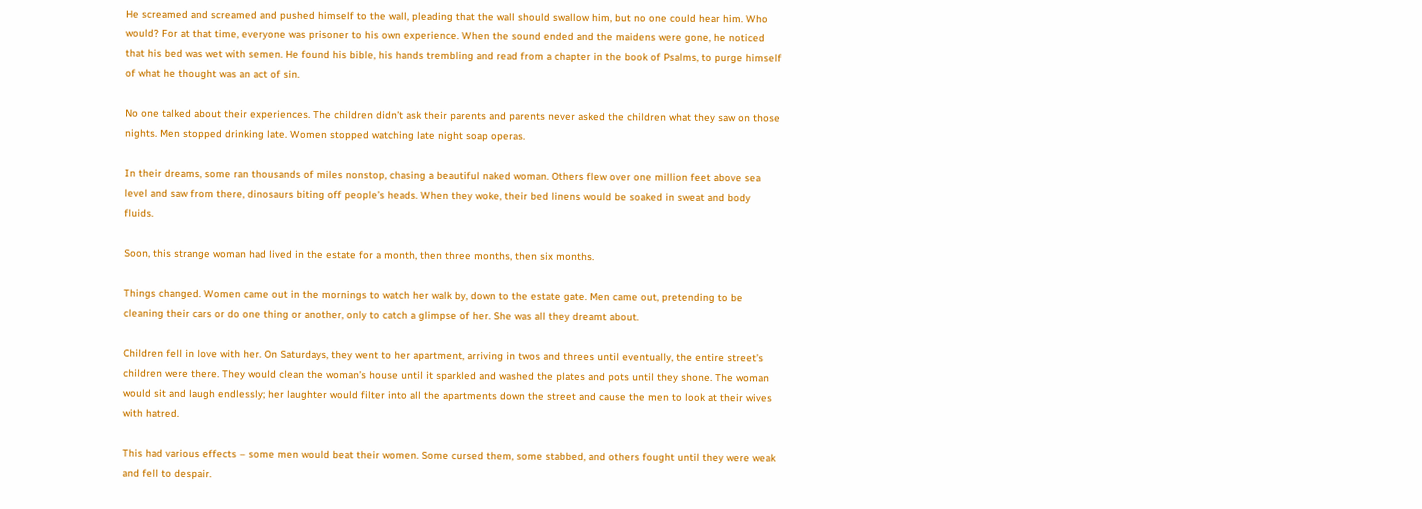He screamed and screamed and pushed himself to the wall, pleading that the wall should swallow him, but no one could hear him. Who would? For at that time, everyone was prisoner to his own experience. When the sound ended and the maidens were gone, he noticed that his bed was wet with semen. He found his bible, his hands trembling and read from a chapter in the book of Psalms, to purge himself of what he thought was an act of sin.

No one talked about their experiences. The children didn’t ask their parents and parents never asked the children what they saw on those nights. Men stopped drinking late. Women stopped watching late night soap operas.

In their dreams, some ran thousands of miles nonstop, chasing a beautiful naked woman. Others flew over one million feet above sea level and saw from there, dinosaurs biting off people’s heads. When they woke, their bed linens would be soaked in sweat and body fluids.

Soon, this strange woman had lived in the estate for a month, then three months, then six months.

Things changed. Women came out in the mornings to watch her walk by, down to the estate gate. Men came out, pretending to be cleaning their cars or do one thing or another, only to catch a glimpse of her. She was all they dreamt about.

Children fell in love with her. On Saturdays, they went to her apartment, arriving in twos and threes until eventually, the entire street’s children were there. They would clean the woman’s house until it sparkled and washed the plates and pots until they shone. The woman would sit and laugh endlessly; her laughter would filter into all the apartments down the street and cause the men to look at their wives with hatred.

This had various effects – some men would beat their women. Some cursed them, some stabbed, and others fought until they were weak and fell to despair.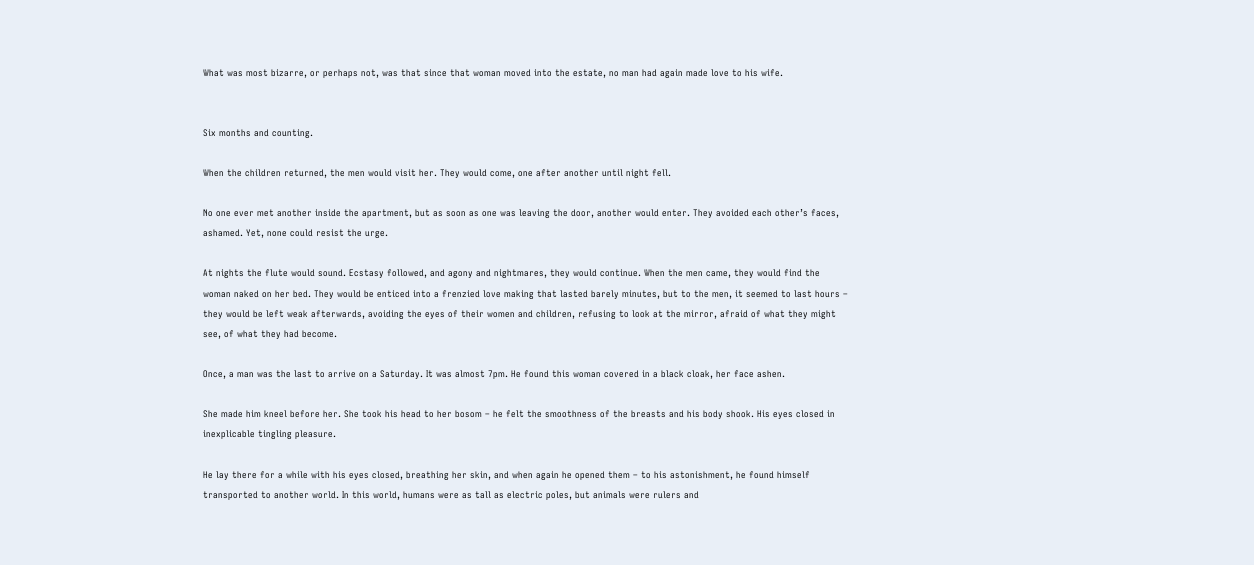What was most bizarre, or perhaps not, was that since that woman moved into the estate, no man had again made love to his wife.


Six months and counting.

When the children returned, the men would visit her. They would come, one after another until night fell.

No one ever met another inside the apartment, but as soon as one was leaving the door, another would enter. They avoided each other’s faces, ashamed. Yet, none could resist the urge.

At nights the flute would sound. Ecstasy followed, and agony and nightmares, they would continue. When the men came, they would find the woman naked on her bed. They would be enticed into a frenzied love making that lasted barely minutes, but to the men, it seemed to last hours – they would be left weak afterwards, avoiding the eyes of their women and children, refusing to look at the mirror, afraid of what they might see, of what they had become.

Once, a man was the last to arrive on a Saturday. It was almost 7pm. He found this woman covered in a black cloak, her face ashen.

She made him kneel before her. She took his head to her bosom – he felt the smoothness of the breasts and his body shook. His eyes closed in inexplicable tingling pleasure.

He lay there for a while with his eyes closed, breathing her skin, and when again he opened them – to his astonishment, he found himself transported to another world. In this world, humans were as tall as electric poles, but animals were rulers and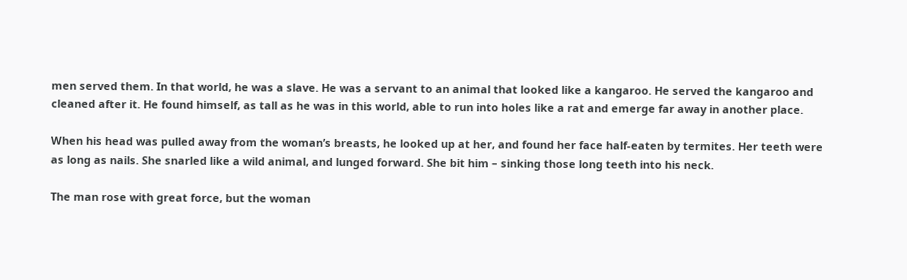men served them. In that world, he was a slave. He was a servant to an animal that looked like a kangaroo. He served the kangaroo and cleaned after it. He found himself, as tall as he was in this world, able to run into holes like a rat and emerge far away in another place.

When his head was pulled away from the woman’s breasts, he looked up at her, and found her face half-eaten by termites. Her teeth were as long as nails. She snarled like a wild animal, and lunged forward. She bit him – sinking those long teeth into his neck.

The man rose with great force, but the woman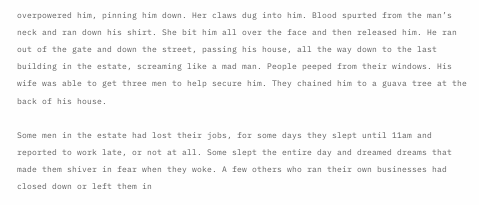overpowered him, pinning him down. Her claws dug into him. Blood spurted from the man’s neck and ran down his shirt. She bit him all over the face and then released him. He ran out of the gate and down the street, passing his house, all the way down to the last building in the estate, screaming like a mad man. People peeped from their windows. His wife was able to get three men to help secure him. They chained him to a guava tree at the back of his house.

Some men in the estate had lost their jobs, for some days they slept until 11am and reported to work late, or not at all. Some slept the entire day and dreamed dreams that made them shiver in fear when they woke. A few others who ran their own businesses had closed down or left them in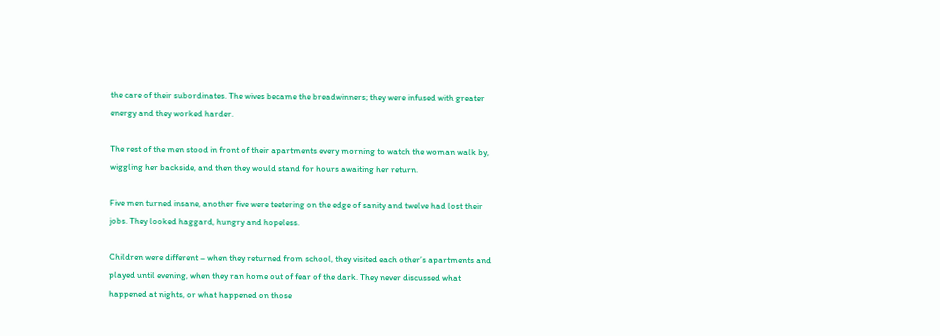the care of their subordinates. The wives became the breadwinners; they were infused with greater energy and they worked harder.

The rest of the men stood in front of their apartments every morning to watch the woman walk by, wiggling her backside, and then they would stand for hours awaiting her return.

Five men turned insane, another five were teetering on the edge of sanity and twelve had lost their jobs. They looked haggard, hungry and hopeless.

Children were different – when they returned from school, they visited each other’s apartments and played until evening, when they ran home out of fear of the dark. They never discussed what happened at nights, or what happened on those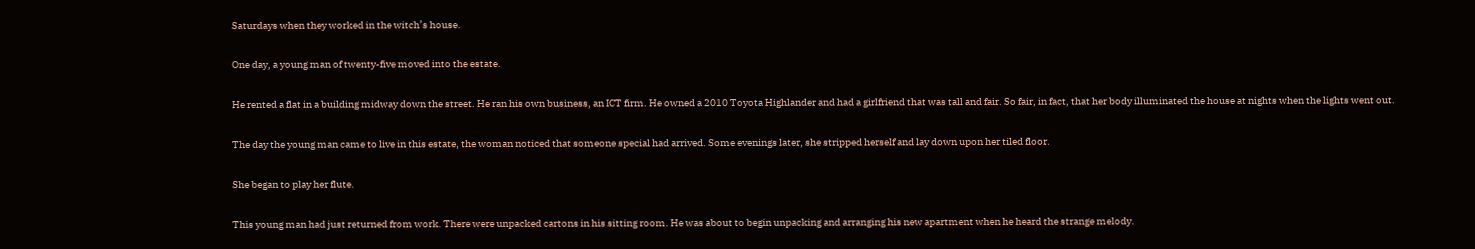Saturdays when they worked in the witch’s house.

One day, a young man of twenty-five moved into the estate.

He rented a flat in a building midway down the street. He ran his own business, an ICT firm. He owned a 2010 Toyota Highlander and had a girlfriend that was tall and fair. So fair, in fact, that her body illuminated the house at nights when the lights went out.

The day the young man came to live in this estate, the woman noticed that someone special had arrived. Some evenings later, she stripped herself and lay down upon her tiled floor.

She began to play her flute.

This young man had just returned from work. There were unpacked cartons in his sitting room. He was about to begin unpacking and arranging his new apartment when he heard the strange melody.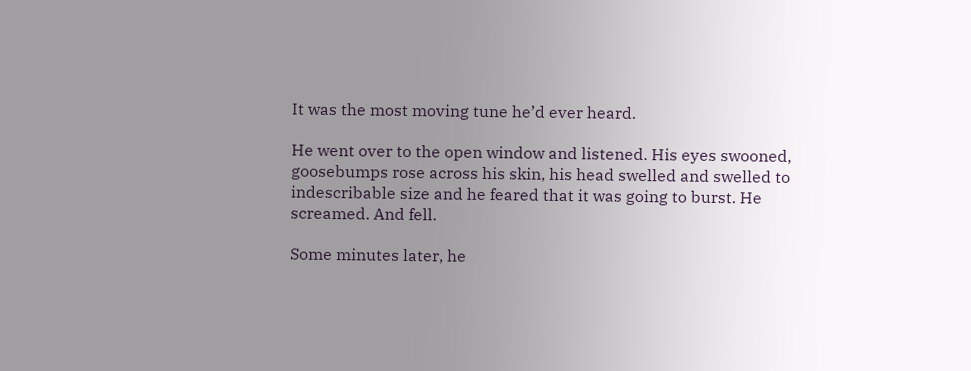It was the most moving tune he’d ever heard.

He went over to the open window and listened. His eyes swooned, goosebumps rose across his skin, his head swelled and swelled to indescribable size and he feared that it was going to burst. He screamed. And fell.

Some minutes later, he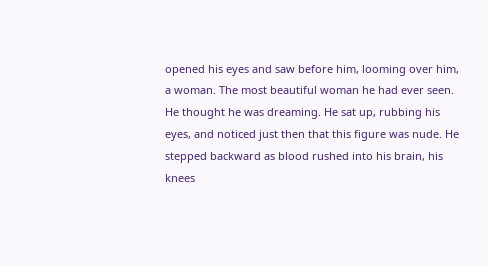opened his eyes and saw before him, looming over him, a woman. The most beautiful woman he had ever seen. He thought he was dreaming. He sat up, rubbing his eyes, and noticed just then that this figure was nude. He stepped backward as blood rushed into his brain, his knees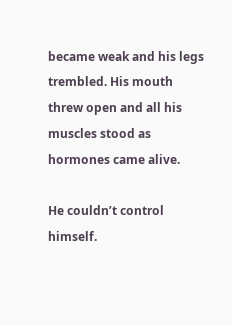became weak and his legs trembled. His mouth threw open and all his muscles stood as hormones came alive.

He couldn’t control himself.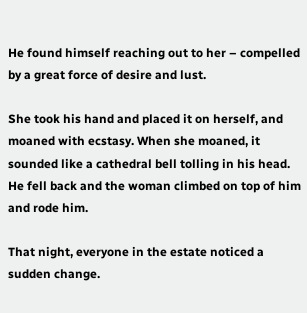He found himself reaching out to her – compelled by a great force of desire and lust.

She took his hand and placed it on herself, and moaned with ecstasy. When she moaned, it sounded like a cathedral bell tolling in his head. He fell back and the woman climbed on top of him and rode him.

That night, everyone in the estate noticed a sudden change.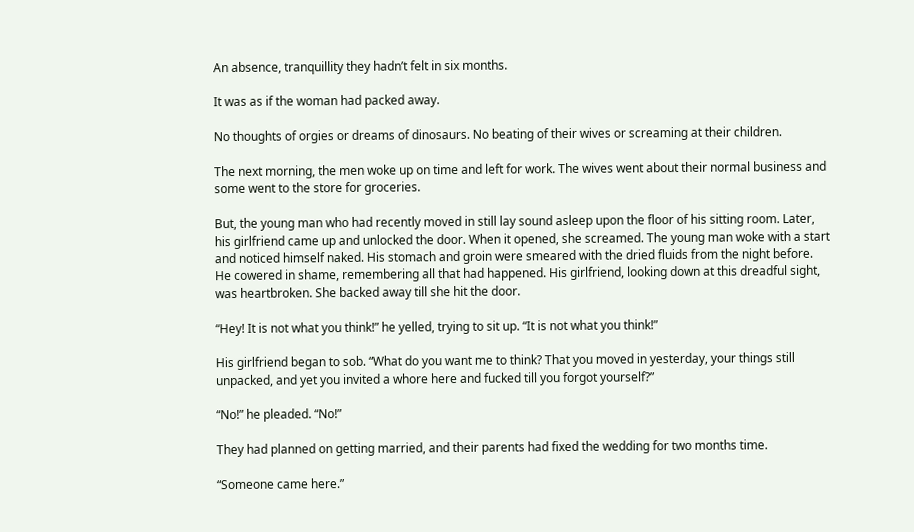An absence, tranquillity they hadn’t felt in six months.

It was as if the woman had packed away.

No thoughts of orgies or dreams of dinosaurs. No beating of their wives or screaming at their children.

The next morning, the men woke up on time and left for work. The wives went about their normal business and some went to the store for groceries.

But, the young man who had recently moved in still lay sound asleep upon the floor of his sitting room. Later, his girlfriend came up and unlocked the door. When it opened, she screamed. The young man woke with a start and noticed himself naked. His stomach and groin were smeared with the dried fluids from the night before. He cowered in shame, remembering all that had happened. His girlfriend, looking down at this dreadful sight, was heartbroken. She backed away till she hit the door.

“Hey! It is not what you think!” he yelled, trying to sit up. “It is not what you think!”

His girlfriend began to sob. “What do you want me to think? That you moved in yesterday, your things still unpacked, and yet you invited a whore here and fucked till you forgot yourself?”

“No!” he pleaded. “No!”

They had planned on getting married, and their parents had fixed the wedding for two months time.

“Someone came here.”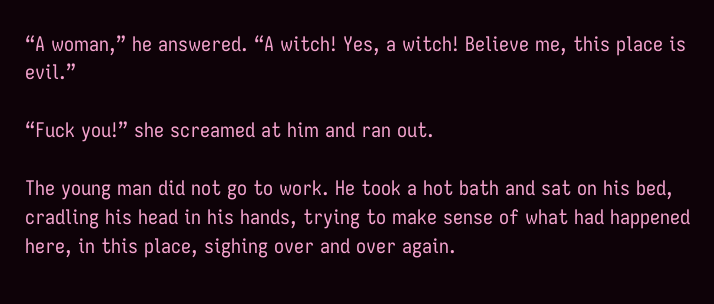“A woman,” he answered. “A witch! Yes, a witch! Believe me, this place is evil.”

“Fuck you!” she screamed at him and ran out.

The young man did not go to work. He took a hot bath and sat on his bed, cradling his head in his hands, trying to make sense of what had happened here, in this place, sighing over and over again.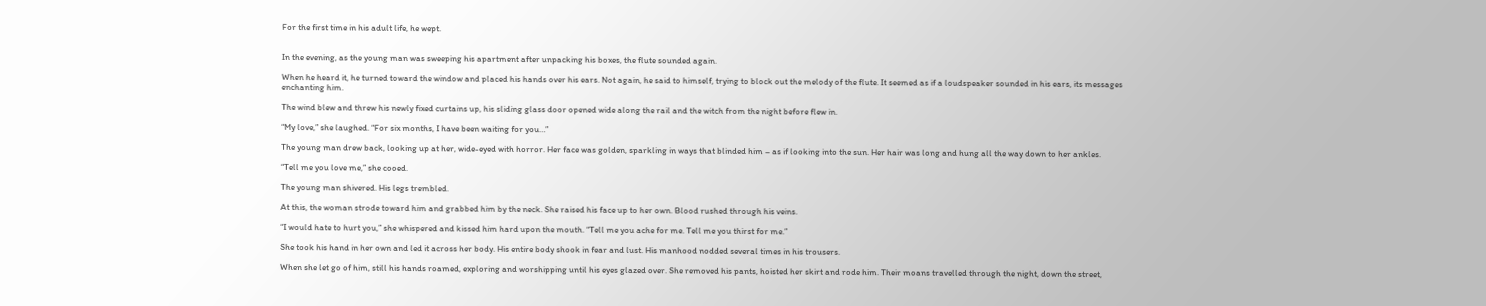For the first time in his adult life, he wept.


In the evening, as the young man was sweeping his apartment after unpacking his boxes, the flute sounded again.

When he heard it, he turned toward the window and placed his hands over his ears. Not again, he said to himself, trying to block out the melody of the flute. It seemed as if a loudspeaker sounded in his ears, its messages enchanting him.

The wind blew and threw his newly fixed curtains up, his sliding glass door opened wide along the rail and the witch from the night before flew in.

“My love,” she laughed. “For six months, I have been waiting for you…”

The young man drew back, looking up at her, wide-eyed with horror. Her face was golden, sparkling in ways that blinded him – as if looking into the sun. Her hair was long and hung all the way down to her ankles.

“Tell me you love me,” she cooed.

The young man shivered. His legs trembled.

At this, the woman strode toward him and grabbed him by the neck. She raised his face up to her own. Blood rushed through his veins.

“I would hate to hurt you,” she whispered and kissed him hard upon the mouth. “Tell me you ache for me. Tell me you thirst for me.”

She took his hand in her own and led it across her body. His entire body shook in fear and lust. His manhood nodded several times in his trousers.

When she let go of him, still his hands roamed, exploring and worshipping until his eyes glazed over. She removed his pants, hoisted her skirt and rode him. Their moans travelled through the night, down the street,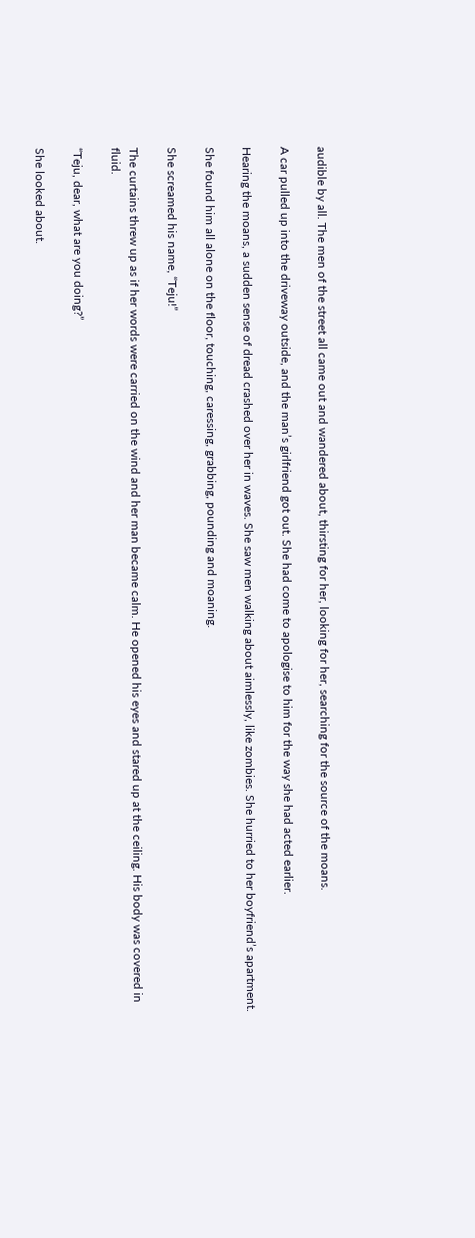audible by all. The men of the street all came out and wandered about, thirsting for her, looking for her, searching for the source of the moans.

A car pulled up into the driveway outside, and the man’s girlfriend got out. She had come to apologise to him for the way she had acted earlier.

Hearing the moans, a sudden sense of dread crashed over her in waves. She saw men walking about aimlessly, like zombies. She hurried to her boyfriend’s apartment.

She found him all alone on the floor, touching, caressing, grabbing, pounding and moaning.

She screamed his name, “Teju!”

The curtains threw up as if her words were carried on the wind and her man became calm. He opened his eyes and stared up at the ceiling. His body was covered in fluid.

“Teju, dear, what are you doing?”

She looked about.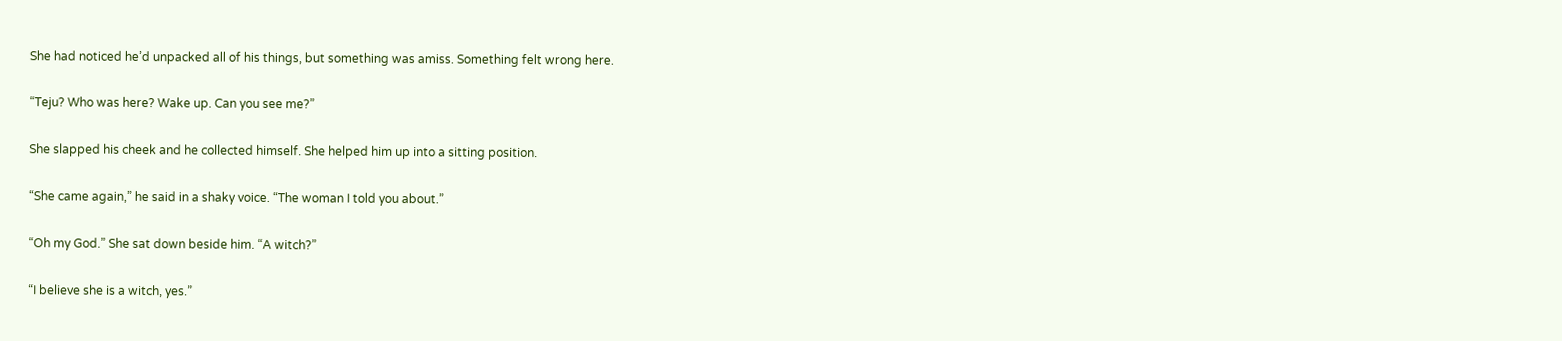She had noticed he’d unpacked all of his things, but something was amiss. Something felt wrong here.

“Teju? Who was here? Wake up. Can you see me?”

She slapped his cheek and he collected himself. She helped him up into a sitting position.

“She came again,” he said in a shaky voice. “The woman I told you about.”

“Oh my God.” She sat down beside him. “A witch?”

“I believe she is a witch, yes.”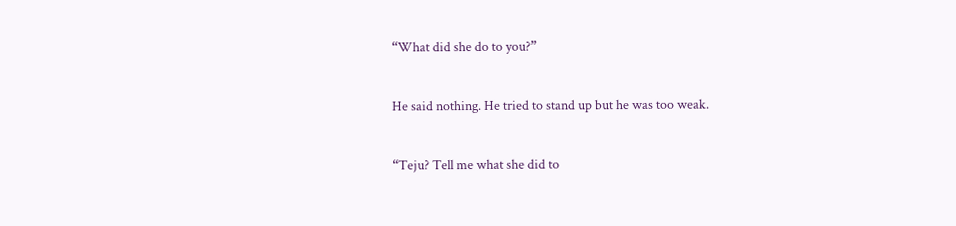“What did she do to you?”

He said nothing. He tried to stand up but he was too weak.

“Teju? Tell me what she did to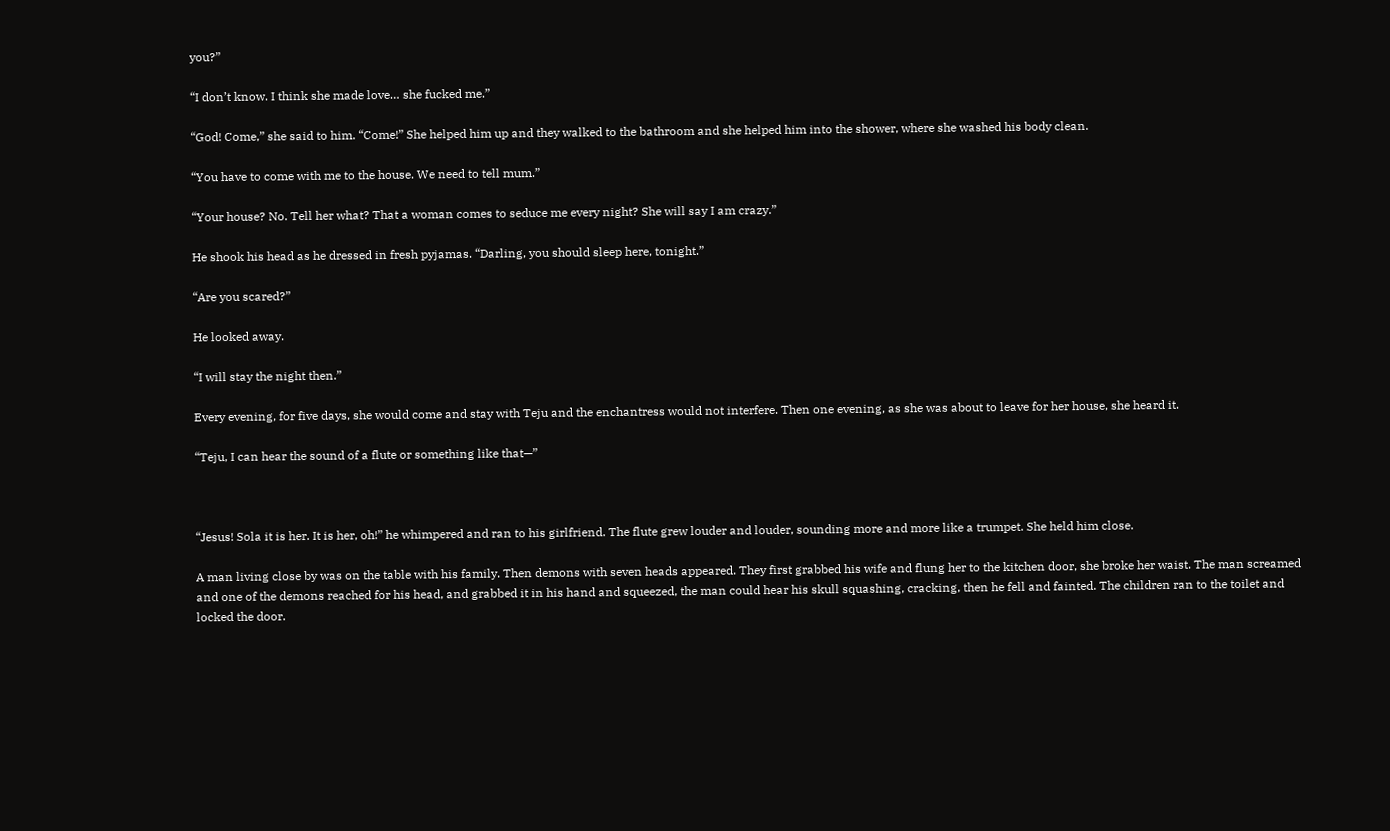you?”

“I don’t know. I think she made love… she fucked me.”

“God! Come,” she said to him. “Come!” She helped him up and they walked to the bathroom and she helped him into the shower, where she washed his body clean.

“You have to come with me to the house. We need to tell mum.”

“Your house? No. Tell her what? That a woman comes to seduce me every night? She will say I am crazy.”

He shook his head as he dressed in fresh pyjamas. “Darling, you should sleep here, tonight.”

“Are you scared?”

He looked away.

“I will stay the night then.”

Every evening, for five days, she would come and stay with Teju and the enchantress would not interfere. Then one evening, as she was about to leave for her house, she heard it.

“Teju, I can hear the sound of a flute or something like that—”



“Jesus! Sola it is her. It is her, oh!” he whimpered and ran to his girlfriend. The flute grew louder and louder, sounding more and more like a trumpet. She held him close.

A man living close by was on the table with his family. Then demons with seven heads appeared. They first grabbed his wife and flung her to the kitchen door, she broke her waist. The man screamed and one of the demons reached for his head, and grabbed it in his hand and squeezed, the man could hear his skull squashing, cracking, then he fell and fainted. The children ran to the toilet and locked the door.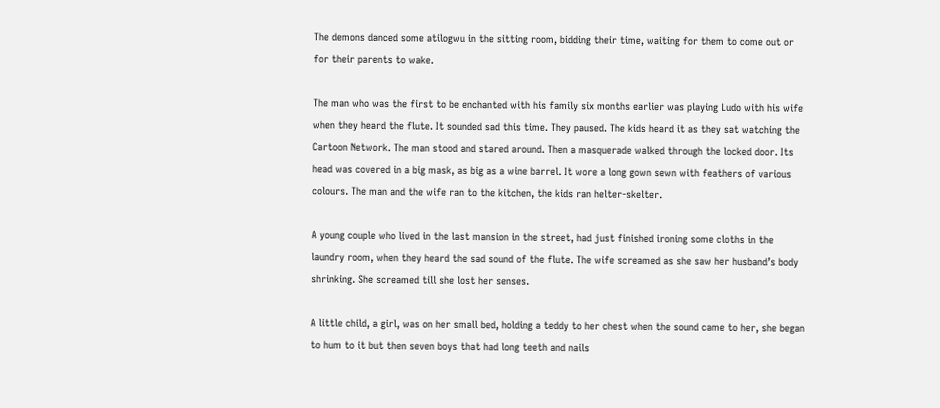The demons danced some atilogwu in the sitting room, bidding their time, waiting for them to come out or for their parents to wake.

The man who was the first to be enchanted with his family six months earlier was playing Ludo with his wife when they heard the flute. It sounded sad this time. They paused. The kids heard it as they sat watching the Cartoon Network. The man stood and stared around. Then a masquerade walked through the locked door. Its head was covered in a big mask, as big as a wine barrel. It wore a long gown sewn with feathers of various colours. The man and the wife ran to the kitchen, the kids ran helter-skelter.

A young couple who lived in the last mansion in the street, had just finished ironing some cloths in the laundry room, when they heard the sad sound of the flute. The wife screamed as she saw her husband’s body shrinking. She screamed till she lost her senses.

A little child, a girl, was on her small bed, holding a teddy to her chest when the sound came to her, she began to hum to it but then seven boys that had long teeth and nails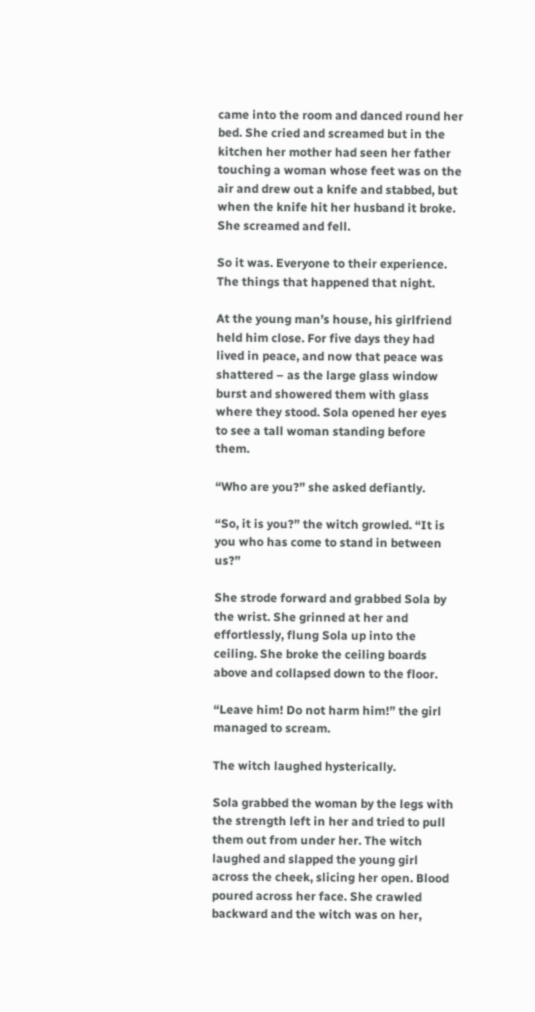came into the room and danced round her bed. She cried and screamed but in the kitchen her mother had seen her father touching a woman whose feet was on the air and drew out a knife and stabbed, but when the knife hit her husband it broke. She screamed and fell.

So it was. Everyone to their experience. The things that happened that night.

At the young man’s house, his girlfriend held him close. For five days they had lived in peace, and now that peace was shattered – as the large glass window burst and showered them with glass where they stood. Sola opened her eyes to see a tall woman standing before them.

“Who are you?” she asked defiantly.

“So, it is you?” the witch growled. “It is you who has come to stand in between us?”

She strode forward and grabbed Sola by the wrist. She grinned at her and effortlessly, flung Sola up into the ceiling. She broke the ceiling boards above and collapsed down to the floor.

“Leave him! Do not harm him!” the girl managed to scream.

The witch laughed hysterically.

Sola grabbed the woman by the legs with the strength left in her and tried to pull them out from under her. The witch laughed and slapped the young girl across the cheek, slicing her open. Blood poured across her face. She crawled backward and the witch was on her,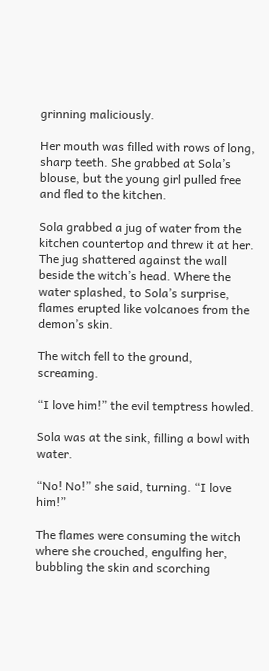grinning maliciously.

Her mouth was filled with rows of long, sharp teeth. She grabbed at Sola’s blouse, but the young girl pulled free and fled to the kitchen.

Sola grabbed a jug of water from the kitchen countertop and threw it at her. The jug shattered against the wall beside the witch’s head. Where the water splashed, to Sola’s surprise, flames erupted like volcanoes from the demon’s skin.

The witch fell to the ground, screaming.

“I love him!” the evil temptress howled.

Sola was at the sink, filling a bowl with water.

“No! No!” she said, turning. “I love him!”

The flames were consuming the witch where she crouched, engulfing her, bubbling the skin and scorching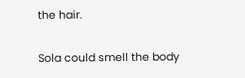the hair.

Sola could smell the body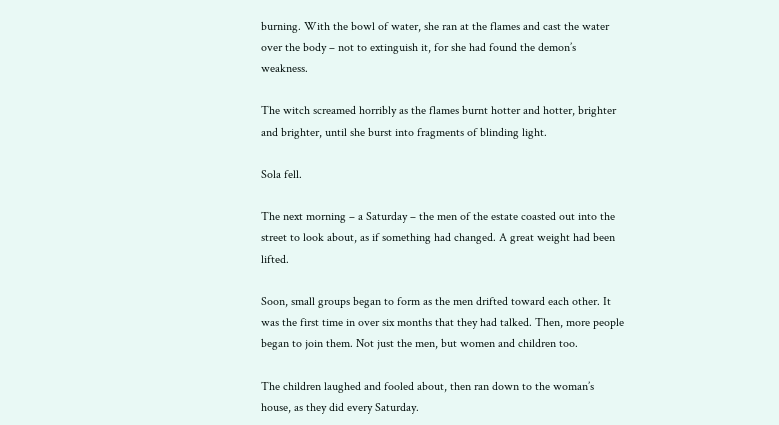burning. With the bowl of water, she ran at the flames and cast the water over the body – not to extinguish it, for she had found the demon’s weakness.

The witch screamed horribly as the flames burnt hotter and hotter, brighter and brighter, until she burst into fragments of blinding light.

Sola fell.

The next morning – a Saturday – the men of the estate coasted out into the street to look about, as if something had changed. A great weight had been lifted.

Soon, small groups began to form as the men drifted toward each other. It was the first time in over six months that they had talked. Then, more people began to join them. Not just the men, but women and children too.

The children laughed and fooled about, then ran down to the woman’s house, as they did every Saturday.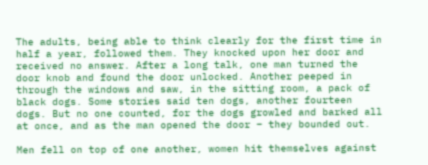The adults, being able to think clearly for the first time in half a year, followed them. They knocked upon her door and received no answer. After a long talk, one man turned the door knob and found the door unlocked. Another peeped in through the windows and saw, in the sitting room, a pack of black dogs. Some stories said ten dogs, another fourteen dogs. But no one counted, for the dogs growled and barked all at once, and as the man opened the door – they bounded out.

Men fell on top of one another, women hit themselves against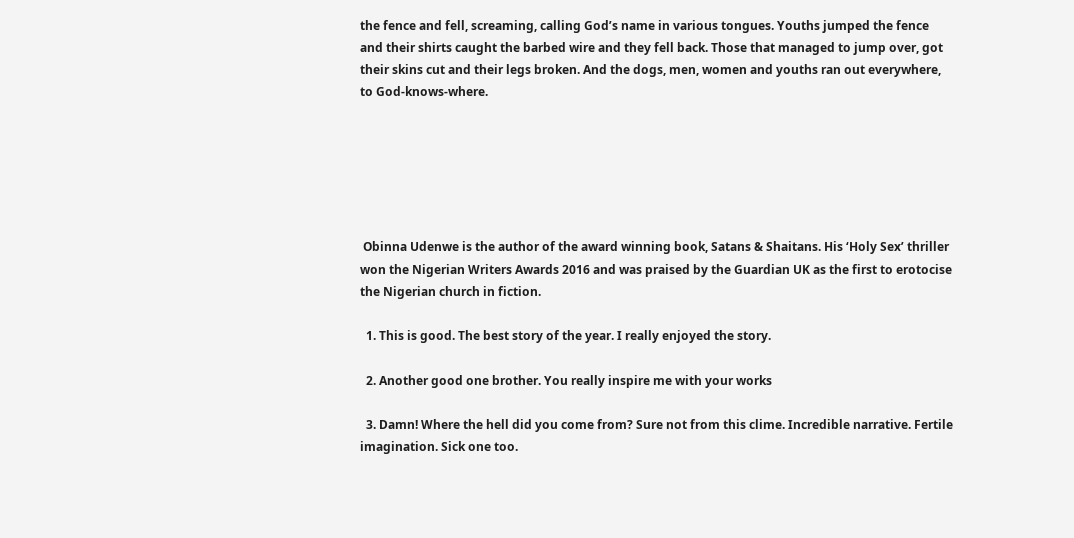the fence and fell, screaming, calling God’s name in various tongues. Youths jumped the fence and their shirts caught the barbed wire and they fell back. Those that managed to jump over, got their skins cut and their legs broken. And the dogs, men, women and youths ran out everywhere, to God-knows-where.






 Obinna Udenwe is the author of the award winning book, Satans & Shaitans. His ‘Holy Sex’ thriller won the Nigerian Writers Awards 2016 and was praised by the Guardian UK as the first to erotocise the Nigerian church in fiction.

  1. This is good. The best story of the year. I really enjoyed the story.

  2. Another good one brother. You really inspire me with your works

  3. Damn! Where the hell did you come from? Sure not from this clime. Incredible narrative. Fertile imagination. Sick one too.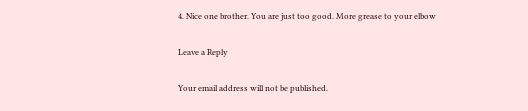4. Nice one brother. You are just too good. More grease to your elbow

Leave a Reply

Your email address will not be published.